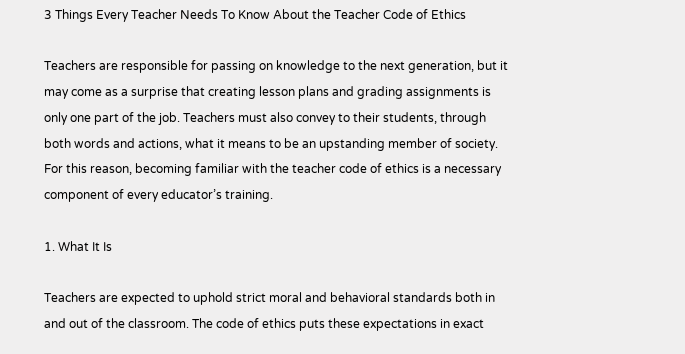3 Things Every Teacher Needs To Know About the Teacher Code of Ethics

Teachers are responsible for passing on knowledge to the next generation, but it may come as a surprise that creating lesson plans and grading assignments is only one part of the job. Teachers must also convey to their students, through both words and actions, what it means to be an upstanding member of society. For this reason, becoming familiar with the teacher code of ethics is a necessary component of every educator’s training.

1. What It Is

Teachers are expected to uphold strict moral and behavioral standards both in and out of the classroom. The code of ethics puts these expectations in exact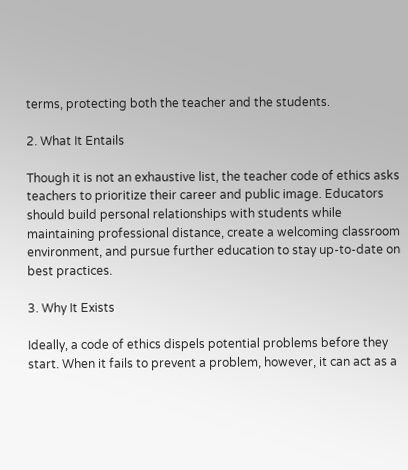terms, protecting both the teacher and the students.

2. What It Entails

Though it is not an exhaustive list, the teacher code of ethics asks teachers to prioritize their career and public image. Educators should build personal relationships with students while maintaining professional distance, create a welcoming classroom environment, and pursue further education to stay up-to-date on best practices.

3. Why It Exists

Ideally, a code of ethics dispels potential problems before they start. When it fails to prevent a problem, however, it can act as a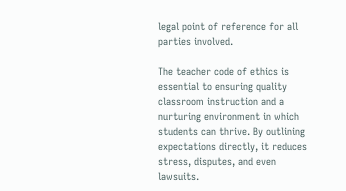legal point of reference for all parties involved.

The teacher code of ethics is essential to ensuring quality classroom instruction and a nurturing environment in which students can thrive. By outlining expectations directly, it reduces stress, disputes, and even lawsuits.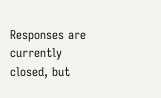Responses are currently closed, but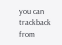you can trackback from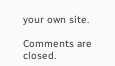your own site.

Comments are closed.